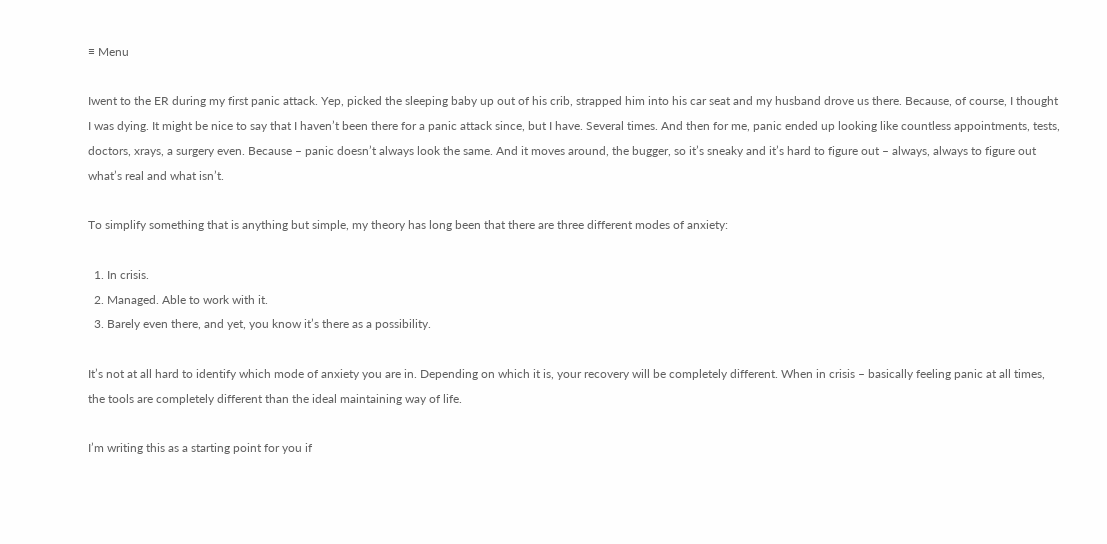≡ Menu

Iwent to the ER during my first panic attack. Yep, picked the sleeping baby up out of his crib, strapped him into his car seat and my husband drove us there. Because, of course, I thought I was dying. It might be nice to say that I haven’t been there for a panic attack since, but I have. Several times. And then for me, panic ended up looking like countless appointments, tests, doctors, xrays, a surgery even. Because – panic doesn’t always look the same. And it moves around, the bugger, so it’s sneaky and it’s hard to figure out – always, always to figure out what’s real and what isn’t.

To simplify something that is anything but simple, my theory has long been that there are three different modes of anxiety:

  1. In crisis.
  2. Managed. Able to work with it.
  3. Barely even there, and yet, you know it’s there as a possibility.

It’s not at all hard to identify which mode of anxiety you are in. Depending on which it is, your recovery will be completely different. When in crisis – basically feeling panic at all times, the tools are completely different than the ideal maintaining way of life.

I’m writing this as a starting point for you if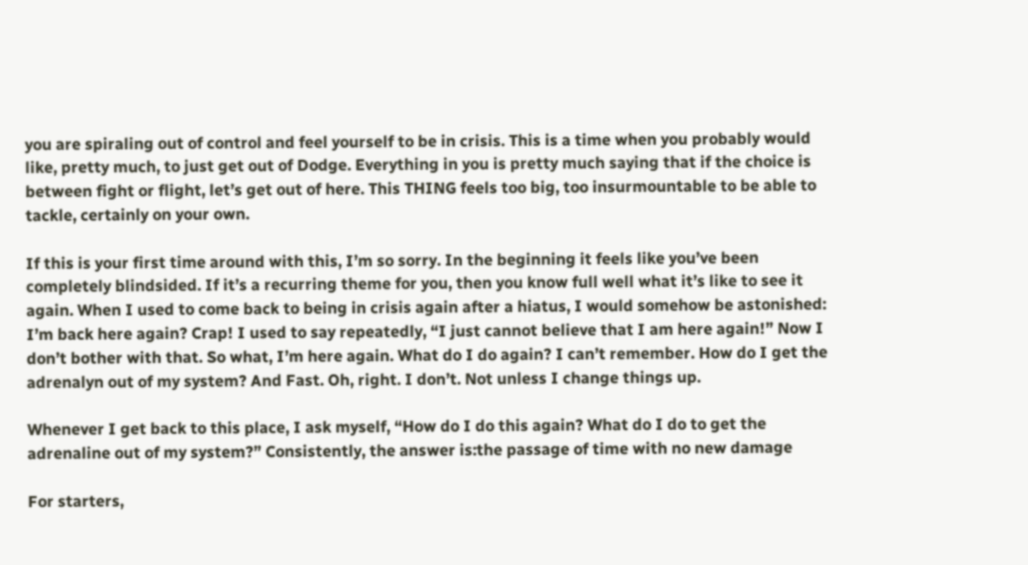you are spiraling out of control and feel yourself to be in crisis. This is a time when you probably would like, pretty much, to just get out of Dodge. Everything in you is pretty much saying that if the choice is between fight or flight, let’s get out of here. This THING feels too big, too insurmountable to be able to tackle, certainly on your own.

If this is your first time around with this, I’m so sorry. In the beginning it feels like you’ve been completely blindsided. If it’s a recurring theme for you, then you know full well what it’s like to see it again. When I used to come back to being in crisis again after a hiatus, I would somehow be astonished: I’m back here again? Crap! I used to say repeatedly, “I just cannot believe that I am here again!” Now I don’t bother with that. So what, I’m here again. What do I do again? I can’t remember. How do I get the adrenalyn out of my system? And Fast. Oh, right. I don’t. Not unless I change things up.

Whenever I get back to this place, I ask myself, “How do I do this again? What do I do to get the adrenaline out of my system?” Consistently, the answer is:the passage of time with no new damage

For starters,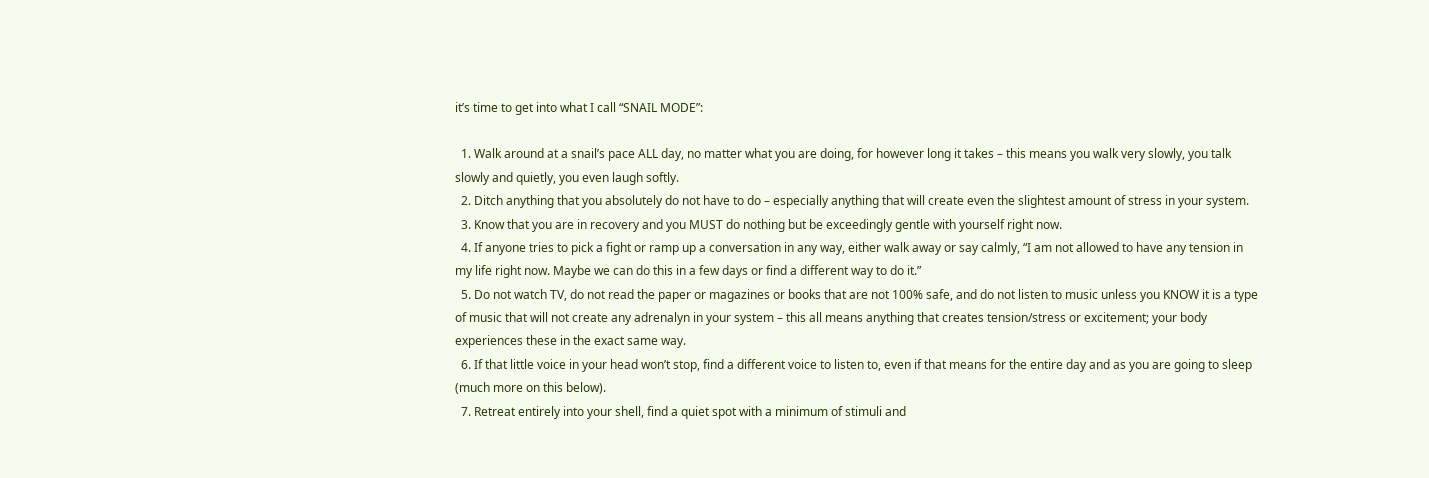it’s time to get into what I call “SNAIL MODE”:

  1. Walk around at a snail’s pace ALL day, no matter what you are doing, for however long it takes – this means you walk very slowly, you talk slowly and quietly, you even laugh softly.
  2. Ditch anything that you absolutely do not have to do – especially anything that will create even the slightest amount of stress in your system.
  3. Know that you are in recovery and you MUST do nothing but be exceedingly gentle with yourself right now.
  4. If anyone tries to pick a fight or ramp up a conversation in any way, either walk away or say calmly, “I am not allowed to have any tension in my life right now. Maybe we can do this in a few days or find a different way to do it.”
  5. Do not watch TV, do not read the paper or magazines or books that are not 100% safe, and do not listen to music unless you KNOW it is a type of music that will not create any adrenalyn in your system – this all means anything that creates tension/stress or excitement; your body experiences these in the exact same way.
  6. If that little voice in your head won’t stop, find a different voice to listen to, even if that means for the entire day and as you are going to sleep (much more on this below).
  7. Retreat entirely into your shell, find a quiet spot with a minimum of stimuli and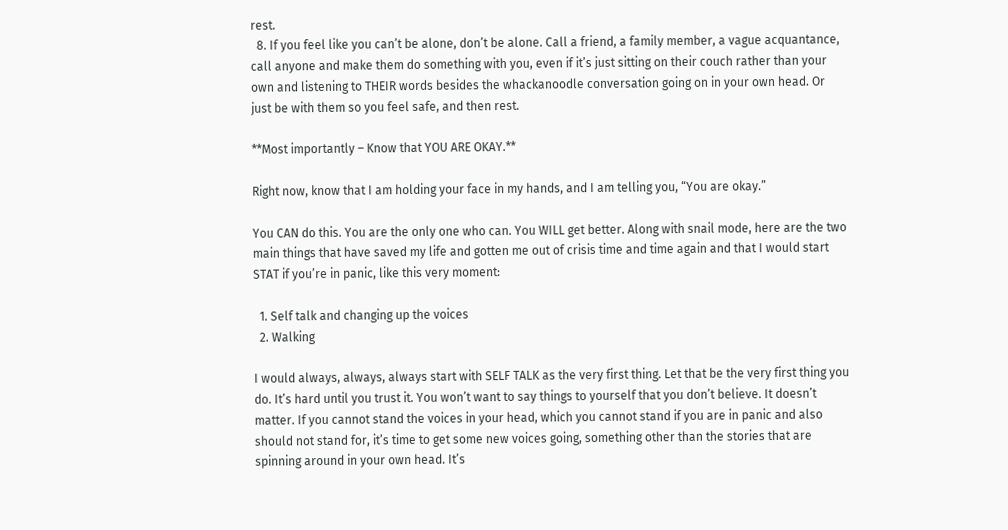rest.
  8. If you feel like you can’t be alone, don’t be alone. Call a friend, a family member, a vague acquantance, call anyone and make them do something with you, even if it’s just sitting on their couch rather than your own and listening to THEIR words besides the whackanoodle conversation going on in your own head. Or just be with them so you feel safe, and then rest.

**Most importantly – Know that YOU ARE OKAY.**

Right now, know that I am holding your face in my hands, and I am telling you, “You are okay.”

You CAN do this. You are the only one who can. You WILL get better. Along with snail mode, here are the two main things that have saved my life and gotten me out of crisis time and time again and that I would start STAT if you’re in panic, like this very moment:

  1. Self talk and changing up the voices
  2. Walking

I would always, always, always start with SELF TALK as the very first thing. Let that be the very first thing you do. It’s hard until you trust it. You won’t want to say things to yourself that you don’t believe. It doesn’t matter. If you cannot stand the voices in your head, which you cannot stand if you are in panic and also should not stand for, it’s time to get some new voices going, something other than the stories that are spinning around in your own head. It’s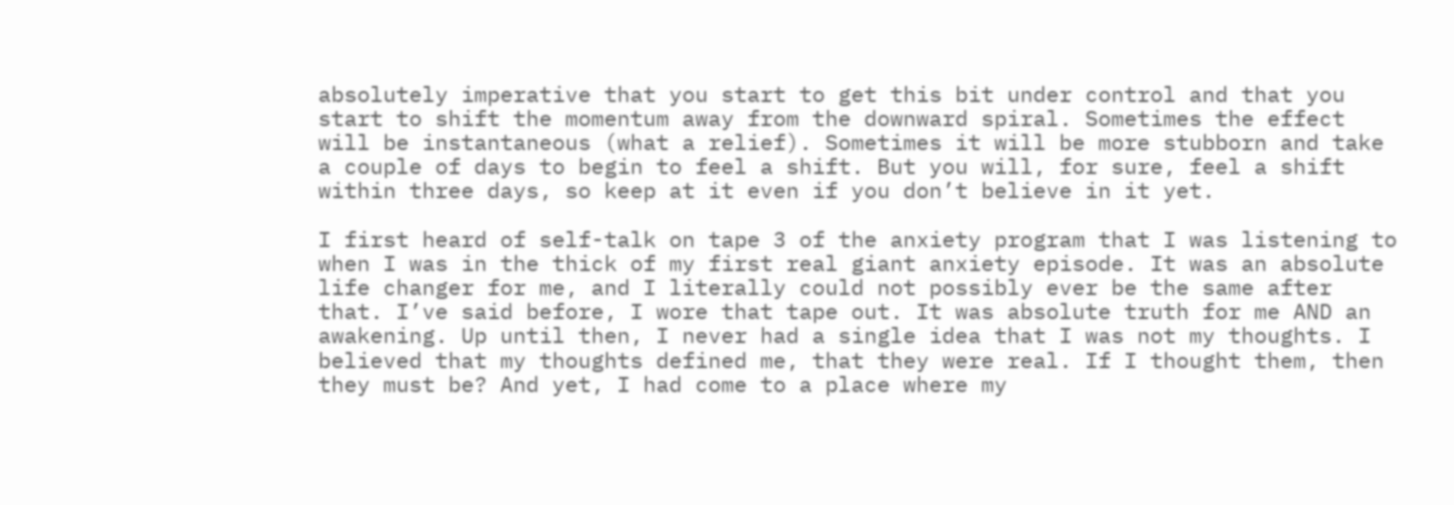absolutely imperative that you start to get this bit under control and that you start to shift the momentum away from the downward spiral. Sometimes the effect will be instantaneous (what a relief). Sometimes it will be more stubborn and take a couple of days to begin to feel a shift. But you will, for sure, feel a shift within three days, so keep at it even if you don’t believe in it yet.

I first heard of self-talk on tape 3 of the anxiety program that I was listening to when I was in the thick of my first real giant anxiety episode. It was an absolute life changer for me, and I literally could not possibly ever be the same after that. I’ve said before, I wore that tape out. It was absolute truth for me AND an awakening. Up until then, I never had a single idea that I was not my thoughts. I believed that my thoughts defined me, that they were real. If I thought them, then they must be? And yet, I had come to a place where my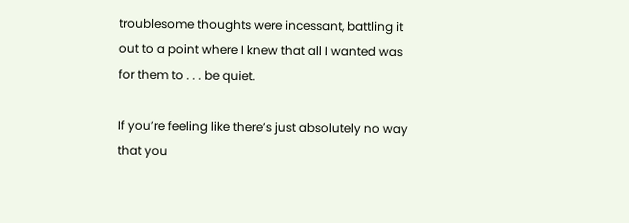troublesome thoughts were incessant, battling it out to a point where I knew that all I wanted was for them to . . . be quiet.

If you’re feeling like there’s just absolutely no way that you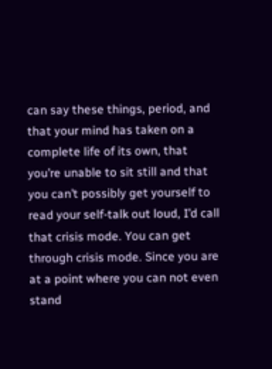can say these things, period, and that your mind has taken on a complete life of its own, that you’re unable to sit still and that you can’t possibly get yourself to read your self-talk out loud, I’d call that crisis mode. You can get through crisis mode. Since you are at a point where you can not even stand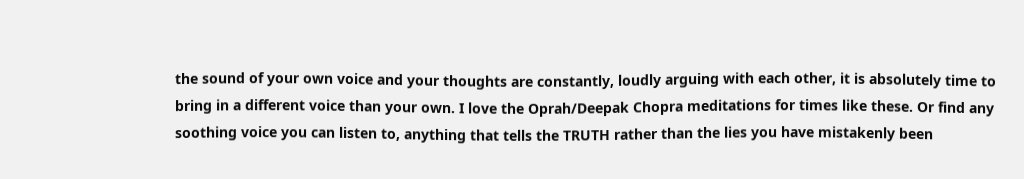the sound of your own voice and your thoughts are constantly, loudly arguing with each other, it is absolutely time to bring in a different voice than your own. I love the Oprah/Deepak Chopra meditations for times like these. Or find any soothing voice you can listen to, anything that tells the TRUTH rather than the lies you have mistakenly been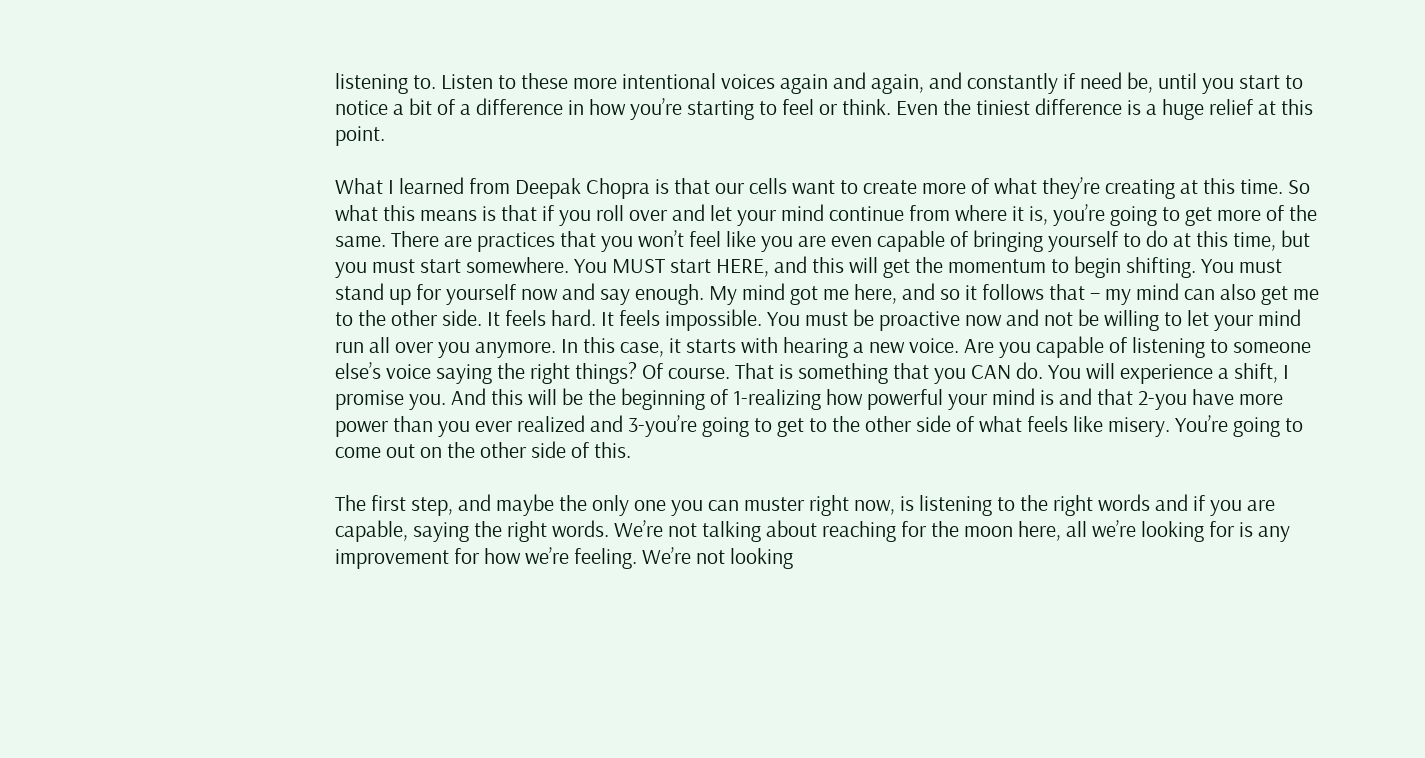listening to. Listen to these more intentional voices again and again, and constantly if need be, until you start to notice a bit of a difference in how you’re starting to feel or think. Even the tiniest difference is a huge relief at this point.

What I learned from Deepak Chopra is that our cells want to create more of what they’re creating at this time. So what this means is that if you roll over and let your mind continue from where it is, you’re going to get more of the same. There are practices that you won’t feel like you are even capable of bringing yourself to do at this time, but you must start somewhere. You MUST start HERE, and this will get the momentum to begin shifting. You must stand up for yourself now and say enough. My mind got me here, and so it follows that – my mind can also get me to the other side. It feels hard. It feels impossible. You must be proactive now and not be willing to let your mind run all over you anymore. In this case, it starts with hearing a new voice. Are you capable of listening to someone else’s voice saying the right things? Of course. That is something that you CAN do. You will experience a shift, I promise you. And this will be the beginning of 1-realizing how powerful your mind is and that 2-you have more power than you ever realized and 3-you’re going to get to the other side of what feels like misery. You’re going to come out on the other side of this.

The first step, and maybe the only one you can muster right now, is listening to the right words and if you are capable, saying the right words. We’re not talking about reaching for the moon here, all we’re looking for is any improvement for how we’re feeling. We’re not looking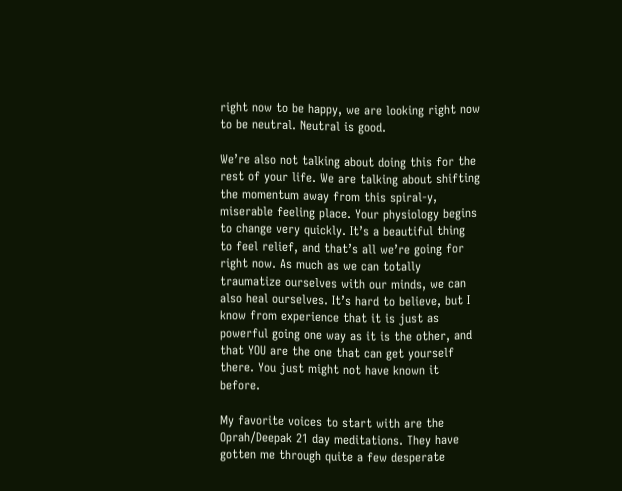right now to be happy, we are looking right now to be neutral. Neutral is good.

We’re also not talking about doing this for the rest of your life. We are talking about shifting the momentum away from this spiral-y, miserable feeling place. Your physiology begins to change very quickly. It’s a beautiful thing to feel relief, and that’s all we’re going for right now. As much as we can totally traumatize ourselves with our minds, we can also heal ourselves. It’s hard to believe, but I know from experience that it is just as powerful going one way as it is the other, and that YOU are the one that can get yourself there. You just might not have known it before.

My favorite voices to start with are the Oprah/Deepak 21 day meditations. They have gotten me through quite a few desperate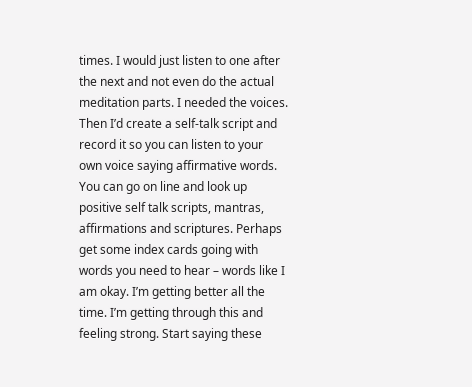times. I would just listen to one after the next and not even do the actual meditation parts. I needed the voices. Then I’d create a self-talk script and record it so you can listen to your own voice saying affirmative words. You can go on line and look up positive self talk scripts, mantras, affirmations and scriptures. Perhaps get some index cards going with words you need to hear – words like I am okay. I’m getting better all the time. I’m getting through this and feeling strong. Start saying these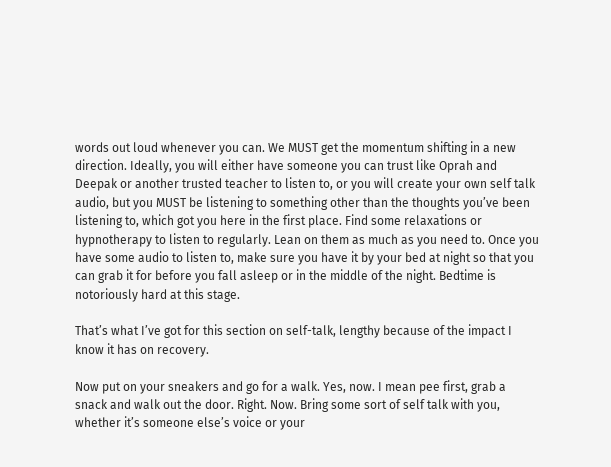words out loud whenever you can. We MUST get the momentum shifting in a new direction. Ideally, you will either have someone you can trust like Oprah and Deepak or another trusted teacher to listen to, or you will create your own self talk audio, but you MUST be listening to something other than the thoughts you’ve been listening to, which got you here in the first place. Find some relaxations or hypnotherapy to listen to regularly. Lean on them as much as you need to. Once you have some audio to listen to, make sure you have it by your bed at night so that you can grab it for before you fall asleep or in the middle of the night. Bedtime is notoriously hard at this stage.

That’s what I’ve got for this section on self-talk, lengthy because of the impact I know it has on recovery.

Now put on your sneakers and go for a walk. Yes, now. I mean pee first, grab a snack and walk out the door. Right. Now. Bring some sort of self talk with you, whether it’s someone else’s voice or your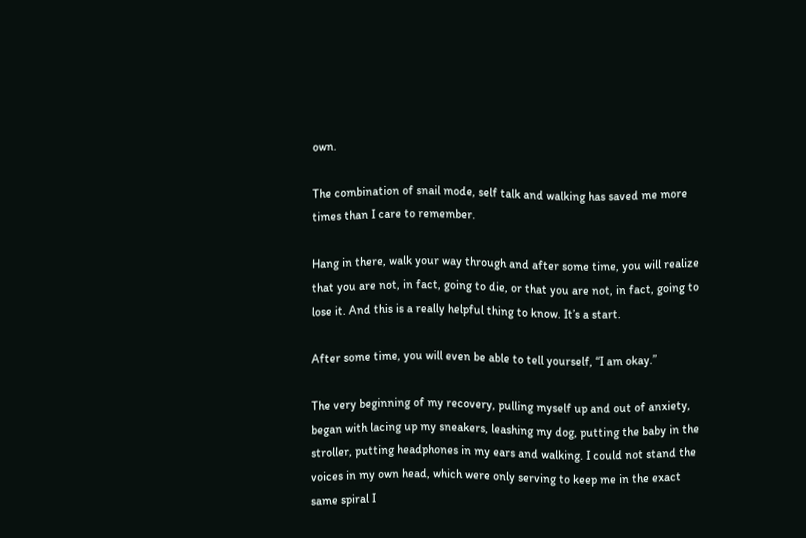own.

The combination of snail mode, self talk and walking has saved me more times than I care to remember.

Hang in there, walk your way through and after some time, you will realize that you are not, in fact, going to die, or that you are not, in fact, going to lose it. And this is a really helpful thing to know. It’s a start.

After some time, you will even be able to tell yourself, “I am okay.”

The very beginning of my recovery, pulling myself up and out of anxiety, began with lacing up my sneakers, leashing my dog, putting the baby in the stroller, putting headphones in my ears and walking. I could not stand the voices in my own head, which were only serving to keep me in the exact same spiral I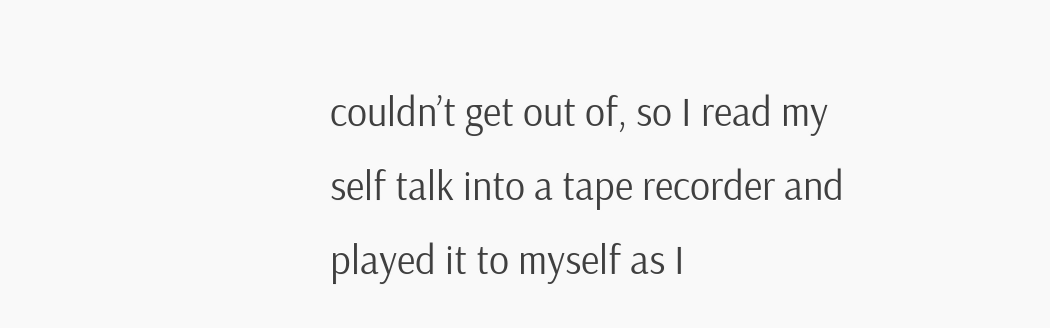couldn’t get out of, so I read my self talk into a tape recorder and played it to myself as I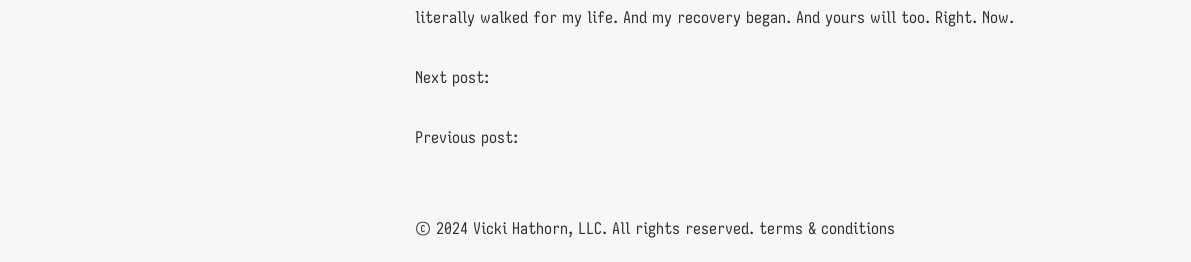literally walked for my life. And my recovery began. And yours will too. Right. Now.

Next post:

Previous post:


© 2024 Vicki Hathorn, LLC. All rights reserved. terms & conditions